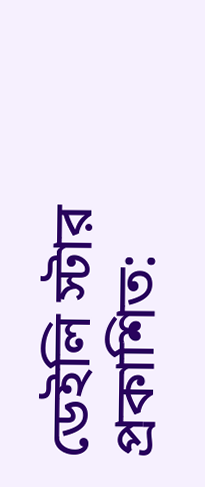ডেইলি স্টার প্রকাশিত: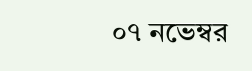০৭ নভেম্বর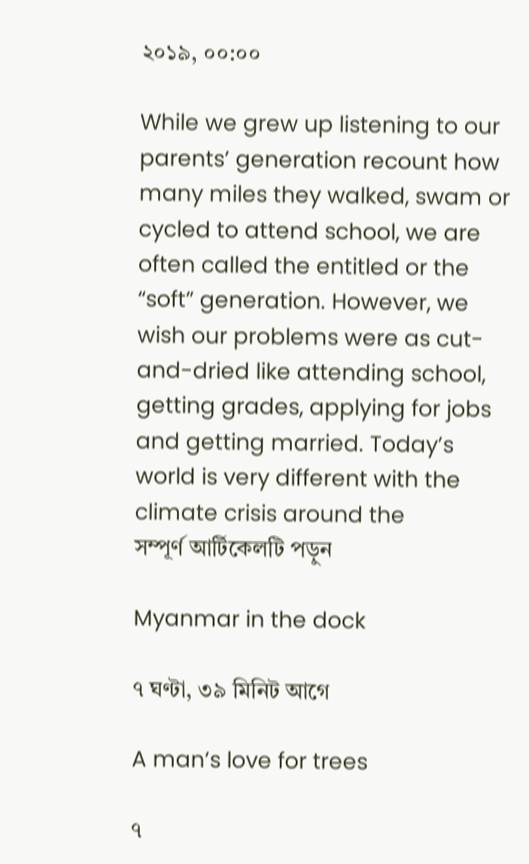২০১৯, ০০:০০

While we grew up listening to our parents’ generation recount how many miles they walked, swam or cycled to attend school, we are often called the entitled or the “soft” generation. However, we wish our problems were as cut-and-dried like attending school, getting grades, applying for jobs and getting married. Today’s world is very different with the climate crisis around the
সম্পূর্ণ আর্টিকেলটি পড়ুন

Myanmar in the dock

৭ ঘণ্টা, ৩৯ মিনিট আগে

A man’s love for trees

৭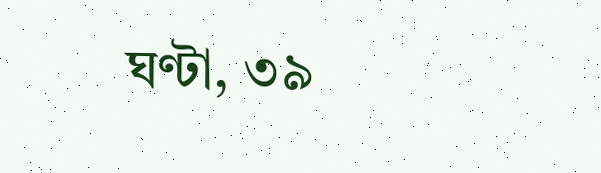ঘণ্টা, ৩৯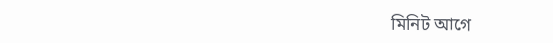মিনিট আগে